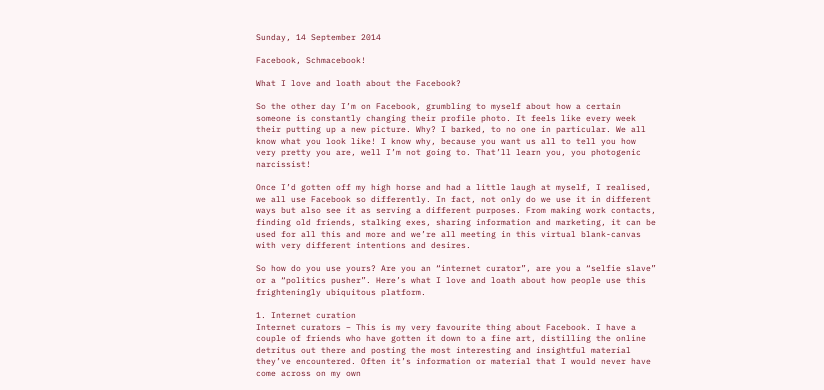Sunday, 14 September 2014

Facebook, Schmacebook!

What I love and loath about the Facebook?

So the other day I’m on Facebook, grumbling to myself about how a certain someone is constantly changing their profile photo. It feels like every week their putting up a new picture. Why? I barked, to no one in particular. We all know what you look like! I know why, because you want us all to tell you how very pretty you are, well I’m not going to. That’ll learn you, you photogenic narcissist!

Once I’d gotten off my high horse and had a little laugh at myself, I realised, we all use Facebook so differently. In fact, not only do we use it in different ways but also see it as serving a different purposes. From making work contacts, finding old friends, stalking exes, sharing information and marketing, it can be used for all this and more and we’re all meeting in this virtual blank-canvas with very different intentions and desires.

So how do you use yours? Are you an “internet curator”, are you a “selfie slave” or a “politics pusher”. Here’s what I love and loath about how people use this frighteningly ubiquitous platform.

1. Internet curation
Internet curators – This is my very favourite thing about Facebook. I have a couple of friends who have gotten it down to a fine art, distilling the online detritus out there and posting the most interesting and insightful material they’ve encountered. Often it’s information or material that I would never have come across on my own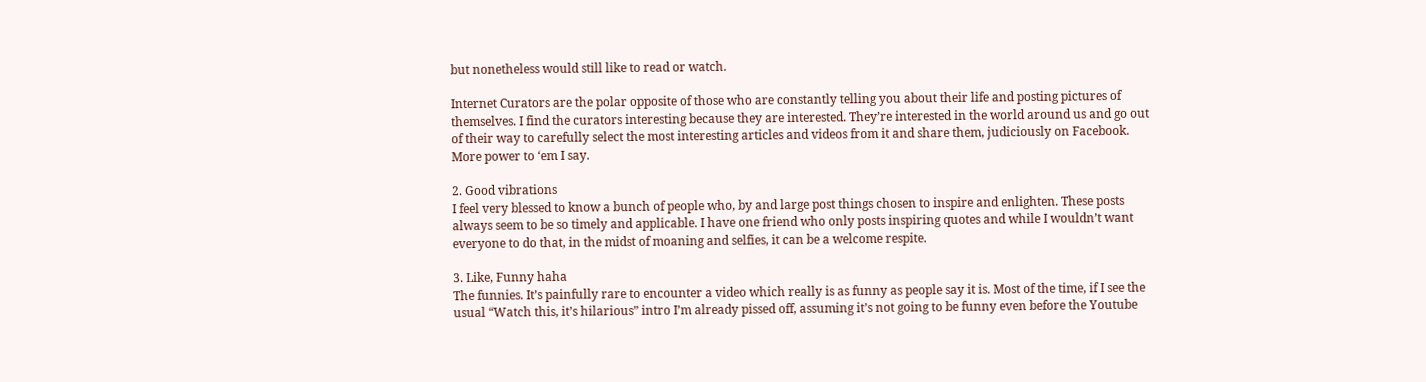but nonetheless would still like to read or watch.

Internet Curators are the polar opposite of those who are constantly telling you about their life and posting pictures of themselves. I find the curators interesting because they are interested. They’re interested in the world around us and go out of their way to carefully select the most interesting articles and videos from it and share them, judiciously on Facebook. More power to ‘em I say.

2. Good vibrations
I feel very blessed to know a bunch of people who, by and large post things chosen to inspire and enlighten. These posts always seem to be so timely and applicable. I have one friend who only posts inspiring quotes and while I wouldn’t want everyone to do that, in the midst of moaning and selfies, it can be a welcome respite.

3. Like, Funny haha
The funnies. It’s painfully rare to encounter a video which really is as funny as people say it is. Most of the time, if I see the usual “Watch this, it’s hilarious” intro I’m already pissed off, assuming it’s not going to be funny even before the Youtube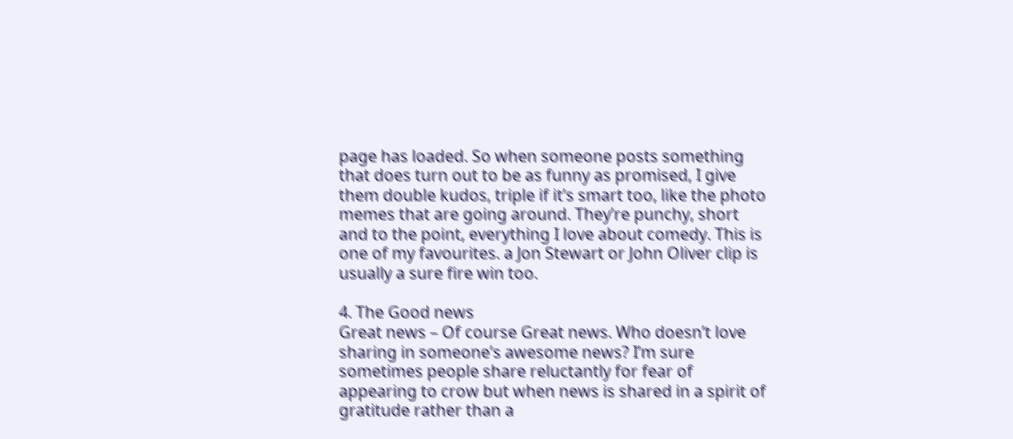page has loaded. So when someone posts something that does turn out to be as funny as promised, I give them double kudos, triple if it’s smart too, like the photo memes that are going around. They’re punchy, short and to the point, everything I love about comedy. This is one of my favourites. a Jon Stewart or John Oliver clip is usually a sure fire win too.

4. The Good news
Great news – Of course Great news. Who doesn’t love sharing in someone’s awesome news? I’m sure sometimes people share reluctantly for fear of appearing to crow but when news is shared in a spirit of gratitude rather than a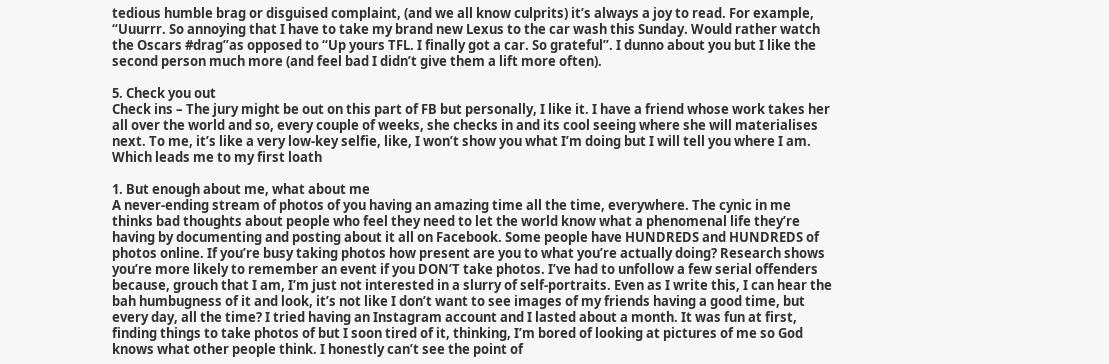tedious humble brag or disguised complaint, (and we all know culprits) it’s always a joy to read. For example, “Uuurrr. So annoying that I have to take my brand new Lexus to the car wash this Sunday. Would rather watch the Oscars #drag”as opposed to “Up yours TFL. I finally got a car. So grateful”. I dunno about you but I like the second person much more (and feel bad I didn’t give them a lift more often).

5. Check you out
Check ins – The jury might be out on this part of FB but personally, I like it. I have a friend whose work takes her all over the world and so, every couple of weeks, she checks in and its cool seeing where she will materialises next. To me, it’s like a very low-key selfie, like, I won’t show you what I’m doing but I will tell you where I am. Which leads me to my first loath

1. But enough about me, what about me
A never-ending stream of photos of you having an amazing time all the time, everywhere. The cynic in me thinks bad thoughts about people who feel they need to let the world know what a phenomenal life they’re having by documenting and posting about it all on Facebook. Some people have HUNDREDS and HUNDREDS of photos online. If you’re busy taking photos how present are you to what you’re actually doing? Research shows you’re more likely to remember an event if you DON’T take photos. I’ve had to unfollow a few serial offenders because, grouch that I am, I’m just not interested in a slurry of self-portraits. Even as I write this, I can hear the bah humbugness of it and look, it’s not like I don’t want to see images of my friends having a good time, but every day, all the time? I tried having an Instagram account and I lasted about a month. It was fun at first, finding things to take photos of but I soon tired of it, thinking, I’m bored of looking at pictures of me so God knows what other people think. I honestly can’t see the point of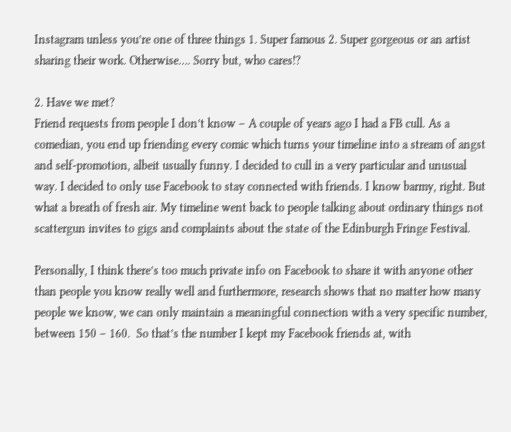Instagram unless you’re one of three things 1. Super famous 2. Super gorgeous or an artist sharing their work. Otherwise…. Sorry but, who cares!?

2. Have we met?
Friend requests from people I don’t know – A couple of years ago I had a FB cull. As a comedian, you end up friending every comic which turns your timeline into a stream of angst and self-promotion, albeit usually funny. I decided to cull in a very particular and unusual way. I decided to only use Facebook to stay connected with friends. I know barmy, right. But what a breath of fresh air. My timeline went back to people talking about ordinary things not scattergun invites to gigs and complaints about the state of the Edinburgh Fringe Festival.

Personally, I think there’s too much private info on Facebook to share it with anyone other than people you know really well and furthermore, research shows that no matter how many people we know, we can only maintain a meaningful connection with a very specific number, between 150 – 160.  So that’s the number I kept my Facebook friends at, with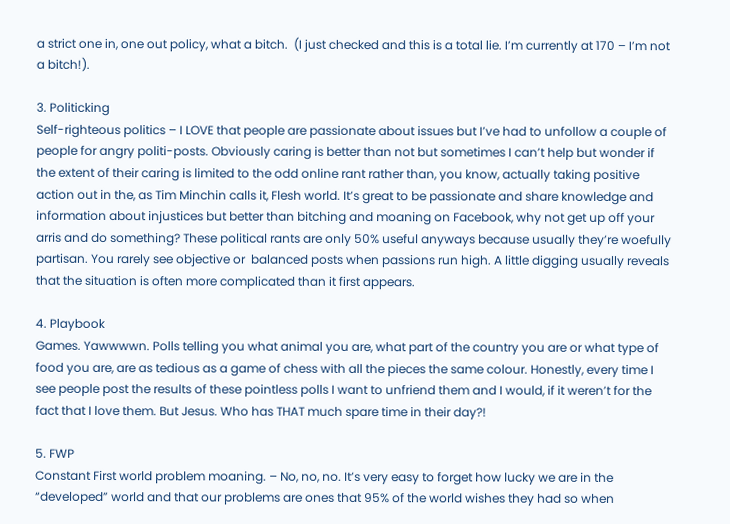a strict one in, one out policy, what a bitch.  (I just checked and this is a total lie. I’m currently at 170 – I’m not a bitch!).

3. Politicking
Self-righteous politics – I LOVE that people are passionate about issues but I’ve had to unfollow a couple of people for angry politi-posts. Obviously caring is better than not but sometimes I can’t help but wonder if the extent of their caring is limited to the odd online rant rather than, you know, actually taking positive action out in the, as Tim Minchin calls it, Flesh world. It’s great to be passionate and share knowledge and information about injustices but better than bitching and moaning on Facebook, why not get up off your arris and do something? These political rants are only 50% useful anyways because usually they’re woefully partisan. You rarely see objective or  balanced posts when passions run high. A little digging usually reveals that the situation is often more complicated than it first appears.

4. Playbook
Games. Yawwwwn. Polls telling you what animal you are, what part of the country you are or what type of food you are, are as tedious as a game of chess with all the pieces the same colour. Honestly, every time I see people post the results of these pointless polls I want to unfriend them and I would, if it weren’t for the fact that I love them. But Jesus. Who has THAT much spare time in their day?!

5. FWP
Constant First world problem moaning. – No, no, no. It’s very easy to forget how lucky we are in the “developed” world and that our problems are ones that 95% of the world wishes they had so when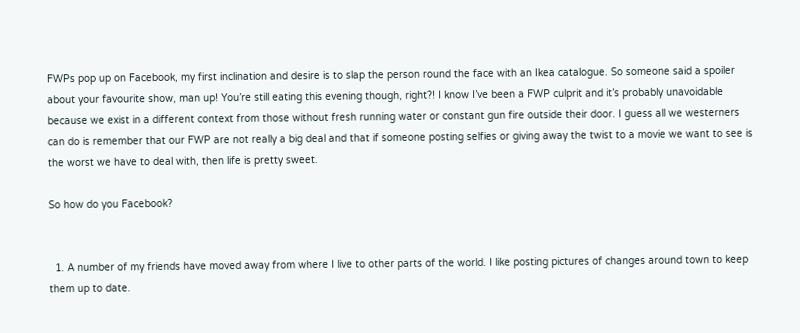FWPs pop up on Facebook, my first inclination and desire is to slap the person round the face with an Ikea catalogue. So someone said a spoiler about your favourite show, man up! You’re still eating this evening though, right?! I know I’ve been a FWP culprit and it’s probably unavoidable because we exist in a different context from those without fresh running water or constant gun fire outside their door. I guess all we westerners can do is remember that our FWP are not really a big deal and that if someone posting selfies or giving away the twist to a movie we want to see is the worst we have to deal with, then life is pretty sweet.

So how do you Facebook?


  1. A number of my friends have moved away from where I live to other parts of the world. I like posting pictures of changes around town to keep them up to date.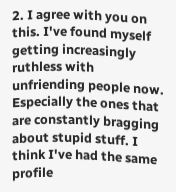2. I agree with you on this. I've found myself getting increasingly ruthless with unfriending people now. Especially the ones that are constantly bragging about stupid stuff. I think I've had the same profile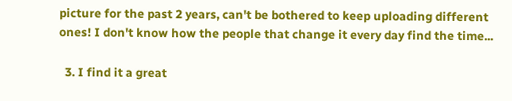picture for the past 2 years, can't be bothered to keep uploading different ones! I don't know how the people that change it every day find the time...

  3. I find it a great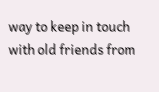way to keep in touch with old friends from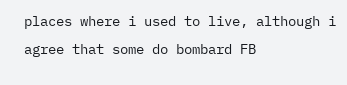places where i used to live, although i agree that some do bombard FB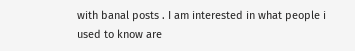with banal posts . I am interested in what people i used to know are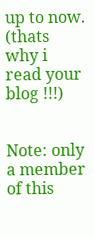up to now. (thats why i read your blog !!!)


Note: only a member of this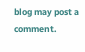blog may post a comment.